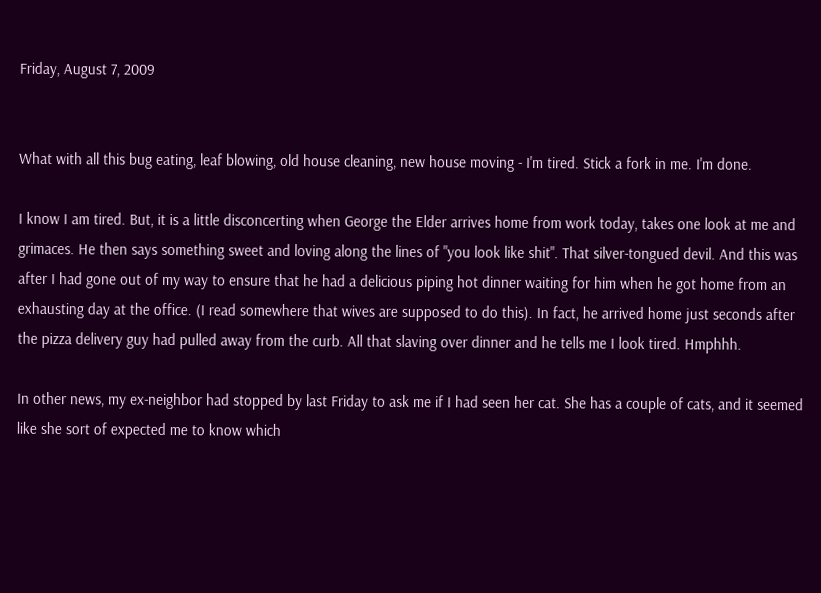Friday, August 7, 2009


What with all this bug eating, leaf blowing, old house cleaning, new house moving - I'm tired. Stick a fork in me. I'm done.

I know I am tired. But, it is a little disconcerting when George the Elder arrives home from work today, takes one look at me and grimaces. He then says something sweet and loving along the lines of "you look like shit". That silver-tongued devil. And this was after I had gone out of my way to ensure that he had a delicious piping hot dinner waiting for him when he got home from an exhausting day at the office. (I read somewhere that wives are supposed to do this). In fact, he arrived home just seconds after the pizza delivery guy had pulled away from the curb. All that slaving over dinner and he tells me I look tired. Hmphhh.

In other news, my ex-neighbor had stopped by last Friday to ask me if I had seen her cat. She has a couple of cats, and it seemed like she sort of expected me to know which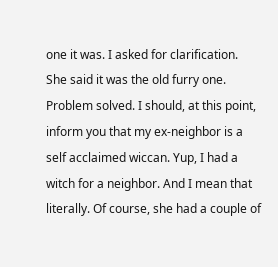one it was. I asked for clarification. She said it was the old furry one. Problem solved. I should, at this point, inform you that my ex-neighbor is a self acclaimed wiccan. Yup, I had a witch for a neighbor. And I mean that literally. Of course, she had a couple of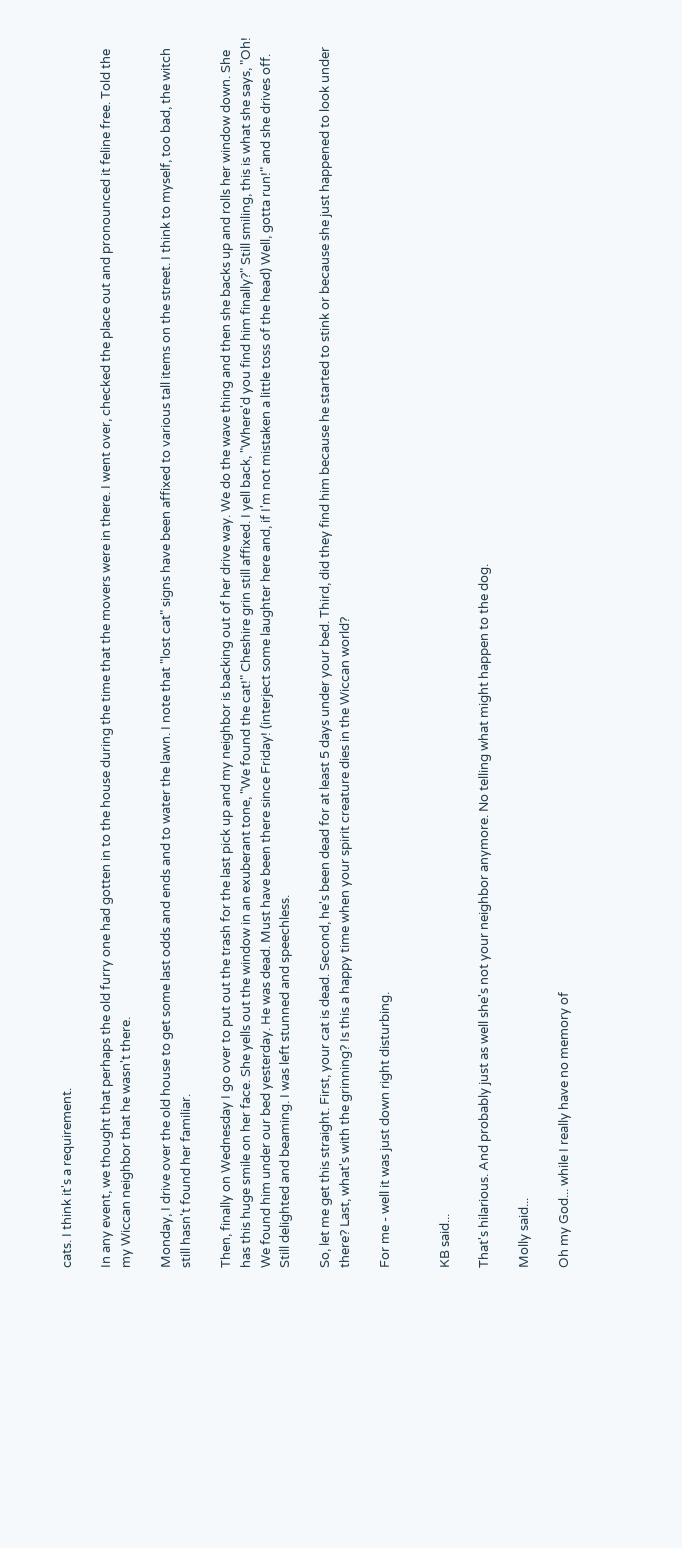cats. I think it's a requirement.

In any event, we thought that perhaps the old furry one had gotten in to the house during the time that the movers were in there. I went over, checked the place out and pronounced it feline free. Told the my Wiccan neighbor that he wasn't there.

Monday, I drive over the old house to get some last odds and ends and to water the lawn. I note that "lost cat" signs have been affixed to various tall items on the street. I think to myself, too bad, the witch still hasn't found her familiar.

Then, finally on Wednesday I go over to put out the trash for the last pick up and my neighbor is backing out of her drive way. We do the wave thing and then she backs up and rolls her window down. She has this huge smile on her face. She yells out the window in an exuberant tone, "We found the cat!" Cheshire grin still affixed. I yell back, "Where'd you find him finally?" Still smiling, this is what she says, "Oh! We found him under our bed yesterday. He was dead. Must have been there since Friday! (interject some laughter here and, if I'm not mistaken a little toss of the head) Well, gotta run!" and she drives off. Still delighted and beaming. I was left stunned and speechless.

So, let me get this straight. First, your cat is dead. Second, he's been dead for at least 5 days under your bed. Third, did they find him because he started to stink or because she just happened to look under there? Last, what's with the grinning? Is this a happy time when your spirit creature dies in the Wiccan world?

For me - well it was just down right disturbing.


KB said...

That's hilarious. And probably just as well she's not your neighbor anymore. No telling what might happen to the dog.

Molly said...

Oh my God... while I really have no memory of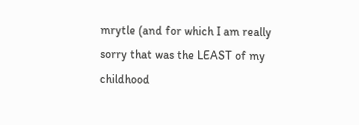mrytle (and for which I am really sorry that was the LEAST of my childhood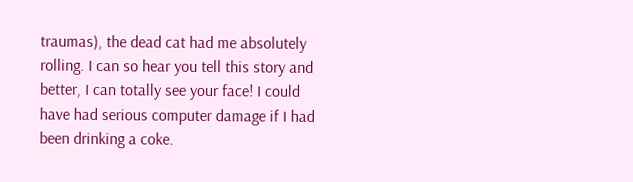traumas), the dead cat had me absolutely rolling. I can so hear you tell this story and better, I can totally see your face! I could have had serious computer damage if I had been drinking a coke.